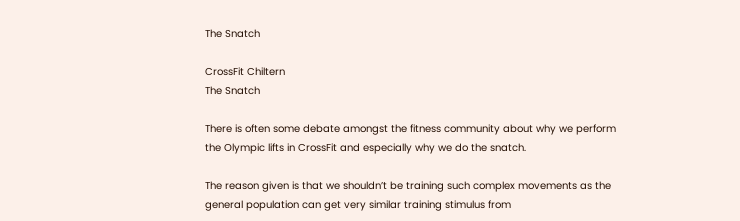The Snatch

CrossFit Chiltern
The Snatch

There is often some debate amongst the fitness community about why we perform the Olympic lifts in CrossFit and especially why we do the snatch.

The reason given is that we shouldn’t be training such complex movements as the general population can get very similar training stimulus from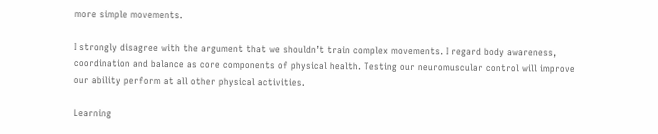more simple movements.

I strongly disagree with the argument that we shouldn’t train complex movements. I regard body awareness, coordination and balance as core components of physical health. Testing our neuromuscular control will improve our ability perform at all other physical activities.

Learning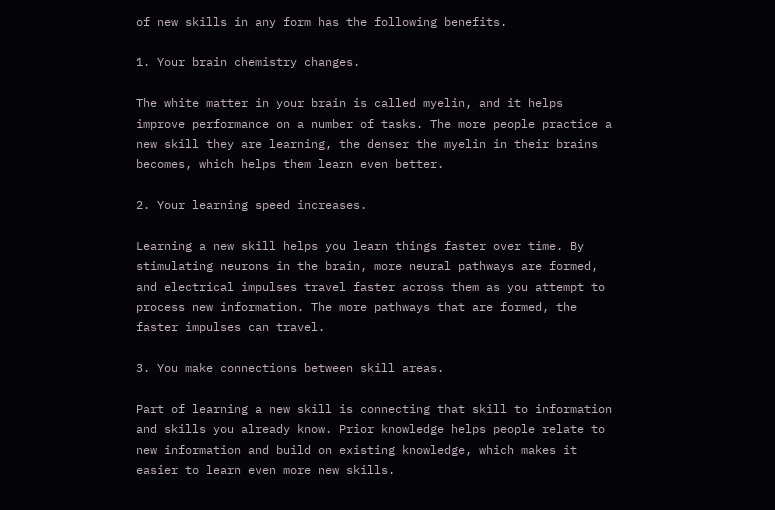of new skills in any form has the following benefits.

1. Your brain chemistry changes.

The white matter in your brain is called myelin, and it helps improve performance on a number of tasks. The more people practice a new skill they are learning, the denser the myelin in their brains becomes, which helps them learn even better.

2. Your learning speed increases.

Learning a new skill helps you learn things faster over time. By stimulating neurons in the brain, more neural pathways are formed, and electrical impulses travel faster across them as you attempt to process new information. The more pathways that are formed, the faster impulses can travel.

3. You make connections between skill areas.

Part of learning a new skill is connecting that skill to information and skills you already know. Prior knowledge helps people relate to new information and build on existing knowledge, which makes it easier to learn even more new skills.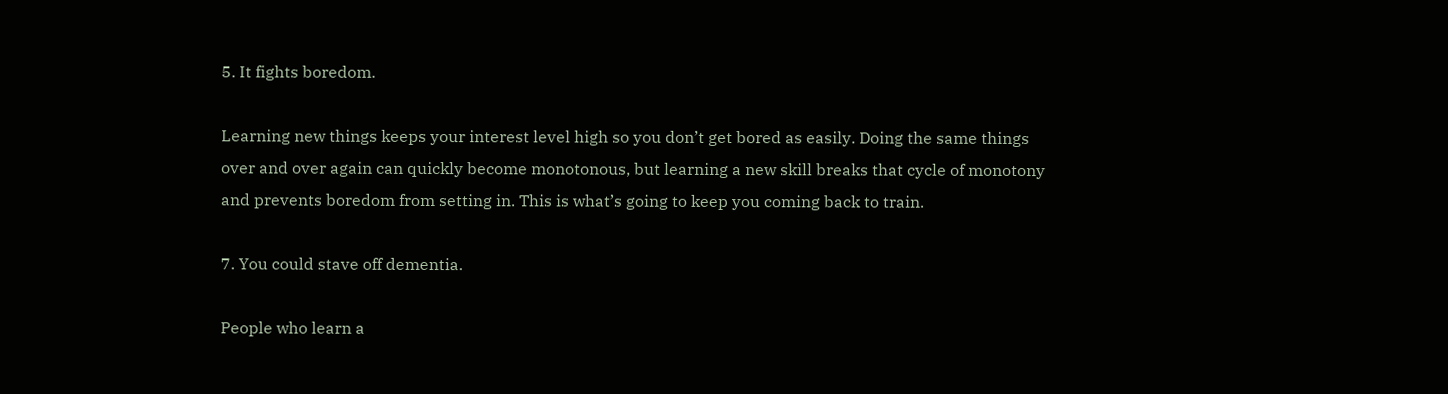5. It fights boredom.

Learning new things keeps your interest level high so you don’t get bored as easily. Doing the same things over and over again can quickly become monotonous, but learning a new skill breaks that cycle of monotony and prevents boredom from setting in. This is what’s going to keep you coming back to train.

7. You could stave off dementia.

People who learn a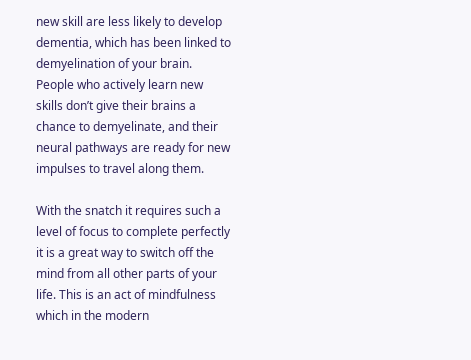new skill are less likely to develop dementia, which has been linked to demyelination of your brain. People who actively learn new skills don’t give their brains a chance to demyelinate, and their neural pathways are ready for new impulses to travel along them.

With the snatch it requires such a level of focus to complete perfectly it is a great way to switch off the mind from all other parts of your life. This is an act of mindfulness which in the modern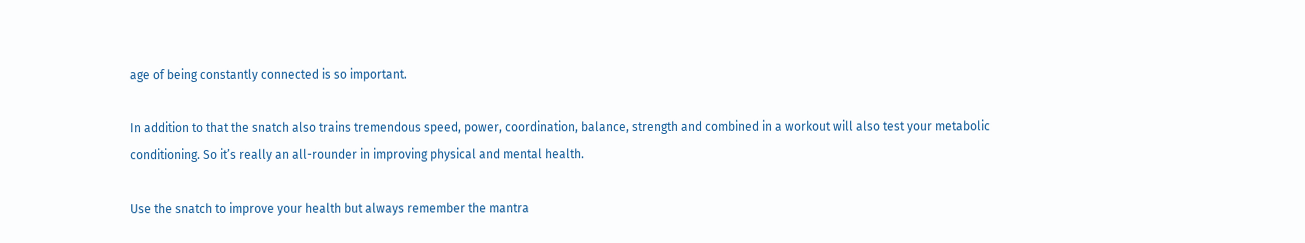age of being constantly connected is so important.

In addition to that the snatch also trains tremendous speed, power, coordination, balance, strength and combined in a workout will also test your metabolic conditioning. So it’s really an all-rounder in improving physical and mental health.

Use the snatch to improve your health but always remember the mantra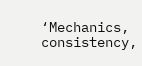‘Mechanics, consistency,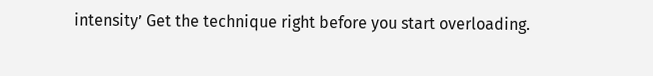intensity’ Get the technique right before you start overloading.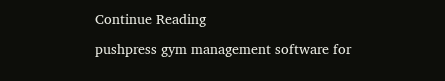Continue Reading

pushpress gym management software for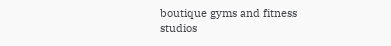boutique gyms and fitness studios